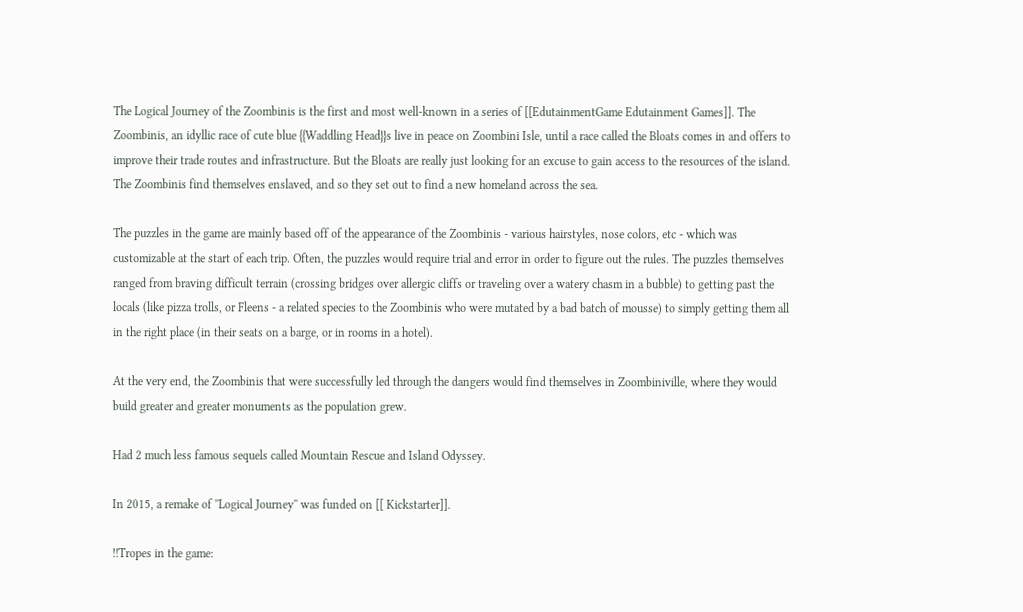The Logical Journey of the Zoombinis is the first and most well-known in a series of [[EdutainmentGame Edutainment Games]]. The Zoombinis, an idyllic race of cute blue {{Waddling Head}}s live in peace on Zoombini Isle, until a race called the Bloats comes in and offers to improve their trade routes and infrastructure. But the Bloats are really just looking for an excuse to gain access to the resources of the island. The Zoombinis find themselves enslaved, and so they set out to find a new homeland across the sea.

The puzzles in the game are mainly based off of the appearance of the Zoombinis - various hairstyles, nose colors, etc - which was customizable at the start of each trip. Often, the puzzles would require trial and error in order to figure out the rules. The puzzles themselves ranged from braving difficult terrain (crossing bridges over allergic cliffs or traveling over a watery chasm in a bubble) to getting past the locals (like pizza trolls, or Fleens - a related species to the Zoombinis who were mutated by a bad batch of mousse) to simply getting them all in the right place (in their seats on a barge, or in rooms in a hotel).

At the very end, the Zoombinis that were successfully led through the dangers would find themselves in Zoombiniville, where they would build greater and greater monuments as the population grew.

Had 2 much less famous sequels called Mountain Rescue and Island Odyssey.

In 2015, a remake of ''Logical Journey'' was funded on [[ Kickstarter]].

!!Tropes in the game: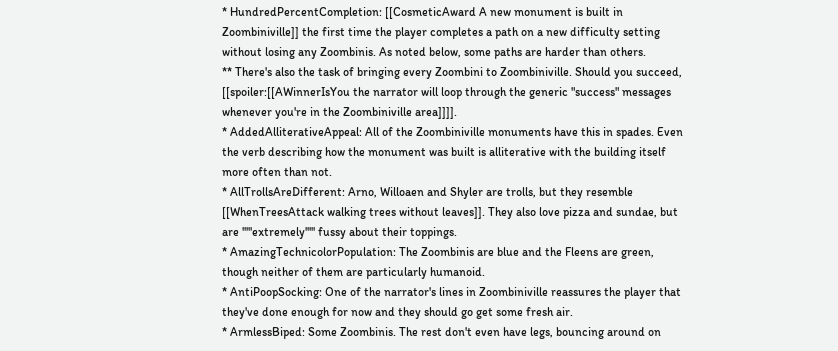* HundredPercentCompletion: [[CosmeticAward A new monument is built in Zoombiniville]] the first time the player completes a path on a new difficulty setting without losing any Zoombinis. As noted below, some paths are harder than others.
** There's also the task of bringing every Zoombini to Zoombiniville. Should you succeed, [[spoiler:[[AWinnerIsYou the narrator will loop through the generic "success" messages whenever you're in the Zoombiniville area]]]].
* AddedAlliterativeAppeal: All of the Zoombiniville monuments have this in spades. Even the verb describing how the monument was built is alliterative with the building itself more often than not.
* AllTrollsAreDifferent: Arno, Willoaen and Shyler are trolls, but they resemble [[WhenTreesAttack walking trees without leaves]]. They also love pizza and sundae, but are '''''extremely''''' fussy about their toppings.
* AmazingTechnicolorPopulation: The Zoombinis are blue and the Fleens are green, though neither of them are particularly humanoid.
* AntiPoopSocking: One of the narrator's lines in Zoombiniville reassures the player that they've done enough for now and they should go get some fresh air.
* ArmlessBiped: Some Zoombinis. The rest don't even have legs, bouncing around on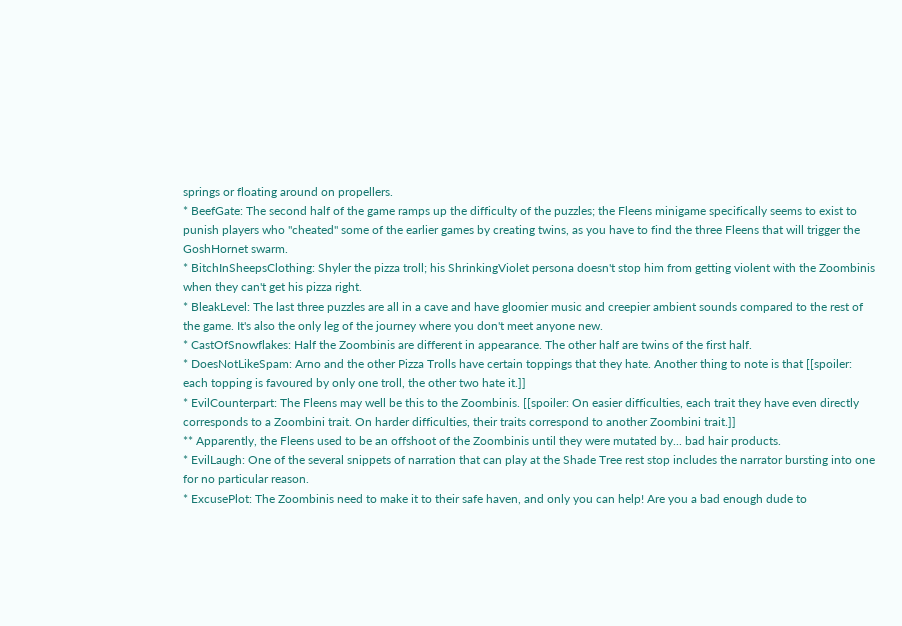springs or floating around on propellers.
* BeefGate: The second half of the game ramps up the difficulty of the puzzles; the Fleens minigame specifically seems to exist to punish players who "cheated" some of the earlier games by creating twins, as you have to find the three Fleens that will trigger the GoshHornet swarm.
* BitchInSheepsClothing: Shyler the pizza troll; his ShrinkingViolet persona doesn't stop him from getting violent with the Zoombinis when they can't get his pizza right.
* BleakLevel: The last three puzzles are all in a cave and have gloomier music and creepier ambient sounds compared to the rest of the game. It's also the only leg of the journey where you don't meet anyone new.
* CastOfSnowflakes: Half the Zoombinis are different in appearance. The other half are twins of the first half.
* DoesNotLikeSpam: Arno and the other Pizza Trolls have certain toppings that they hate. Another thing to note is that [[spoiler: each topping is favoured by only one troll, the other two hate it.]]
* EvilCounterpart: The Fleens may well be this to the Zoombinis. [[spoiler: On easier difficulties, each trait they have even directly corresponds to a Zoombini trait. On harder difficulties, their traits correspond to another Zoombini trait.]]
** Apparently, the Fleens used to be an offshoot of the Zoombinis until they were mutated by... bad hair products.
* EvilLaugh: One of the several snippets of narration that can play at the Shade Tree rest stop includes the narrator bursting into one for no particular reason.
* ExcusePlot: The Zoombinis need to make it to their safe haven, and only you can help! Are you a bad enough dude to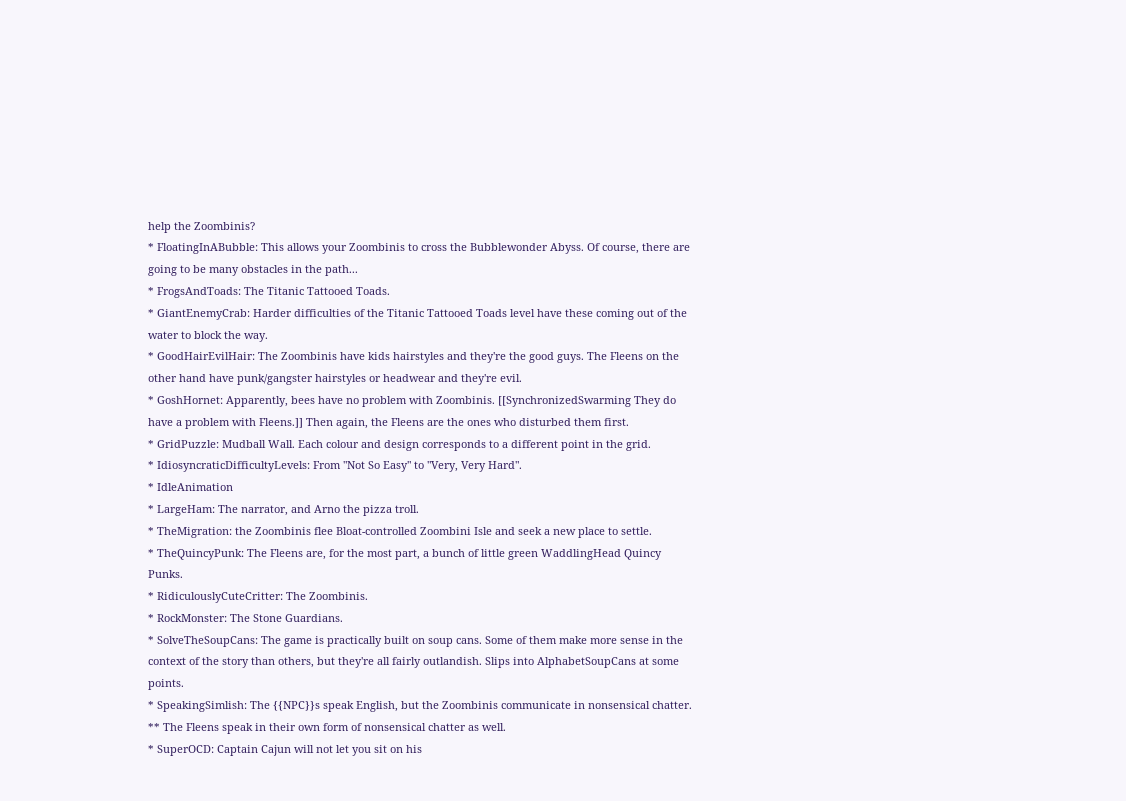help the Zoombinis?
* FloatingInABubble: This allows your Zoombinis to cross the Bubblewonder Abyss. Of course, there are going to be many obstacles in the path...
* FrogsAndToads: The Titanic Tattooed Toads.
* GiantEnemyCrab: Harder difficulties of the Titanic Tattooed Toads level have these coming out of the water to block the way.
* GoodHairEvilHair: The Zoombinis have kids hairstyles and they're the good guys. The Fleens on the other hand have punk/gangster hairstyles or headwear and they're evil.
* GoshHornet: Apparently, bees have no problem with Zoombinis. [[SynchronizedSwarming They do have a problem with Fleens.]] Then again, the Fleens are the ones who disturbed them first.
* GridPuzzle: Mudball Wall. Each colour and design corresponds to a different point in the grid.
* IdiosyncraticDifficultyLevels: From "Not So Easy" to "Very, Very Hard".
* IdleAnimation
* LargeHam: The narrator, and Arno the pizza troll.
* TheMigration: the Zoombinis flee Bloat-controlled Zoombini Isle and seek a new place to settle.
* TheQuincyPunk: The Fleens are, for the most part, a bunch of little green WaddlingHead Quincy Punks.
* RidiculouslyCuteCritter: The Zoombinis.
* RockMonster: The Stone Guardians.
* SolveTheSoupCans: The game is practically built on soup cans. Some of them make more sense in the context of the story than others, but they're all fairly outlandish. Slips into AlphabetSoupCans at some points.
* SpeakingSimlish: The {{NPC}}s speak English, but the Zoombinis communicate in nonsensical chatter.
** The Fleens speak in their own form of nonsensical chatter as well.
* SuperOCD: Captain Cajun will not let you sit on his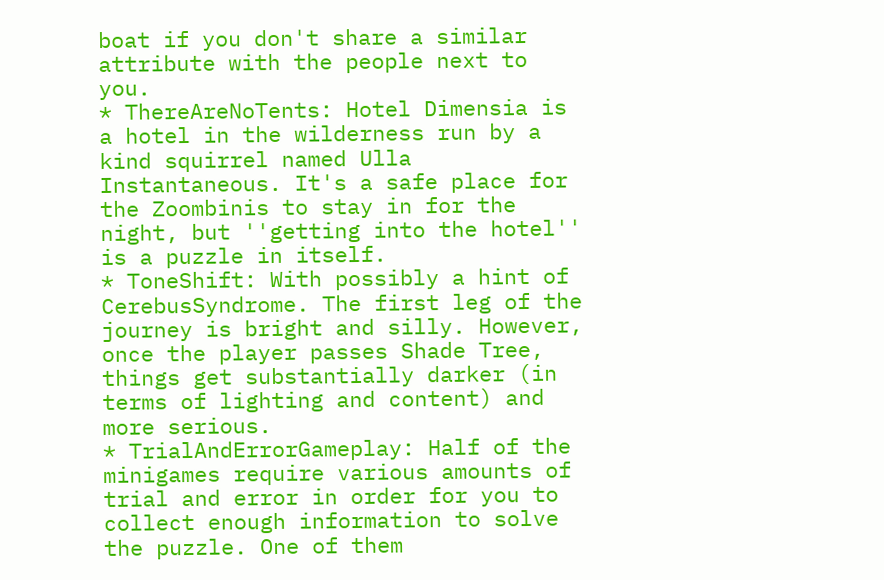boat if you don't share a similar attribute with the people next to you.
* ThereAreNoTents: Hotel Dimensia is a hotel in the wilderness run by a kind squirrel named Ulla Instantaneous. It's a safe place for the Zoombinis to stay in for the night, but ''getting into the hotel'' is a puzzle in itself.
* ToneShift: With possibly a hint of CerebusSyndrome. The first leg of the journey is bright and silly. However, once the player passes Shade Tree, things get substantially darker (in terms of lighting and content) and more serious.
* TrialAndErrorGameplay: Half of the minigames require various amounts of trial and error in order for you to collect enough information to solve the puzzle. One of them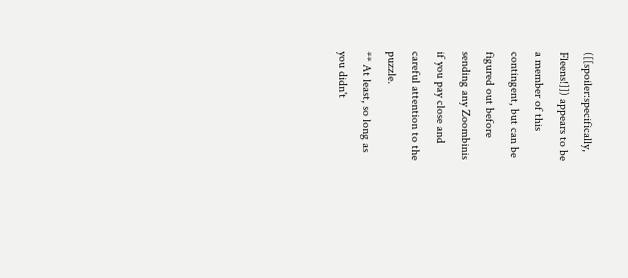([[spoiler:specifically, Fleens!]]) appears to be a member of this contingent, but can be figured out before sending any Zoombinis if you pay close and careful attention to the puzzle.
** At least, so long as you didn't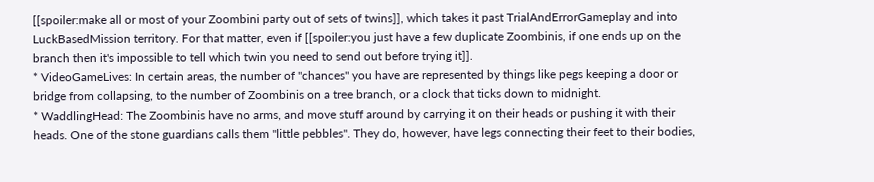[[spoiler:make all or most of your Zoombini party out of sets of twins]], which takes it past TrialAndErrorGameplay and into LuckBasedMission territory. For that matter, even if [[spoiler:you just have a few duplicate Zoombinis, if one ends up on the branch then it's impossible to tell which twin you need to send out before trying it]].
* VideoGameLives: In certain areas, the number of "chances" you have are represented by things like pegs keeping a door or bridge from collapsing, to the number of Zoombinis on a tree branch, or a clock that ticks down to midnight.
* WaddlingHead: The Zoombinis have no arms, and move stuff around by carrying it on their heads or pushing it with their heads. One of the stone guardians calls them "little pebbles". They do, however, have legs connecting their feet to their bodies,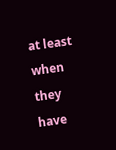at least when they have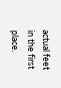actual feet in the first place.